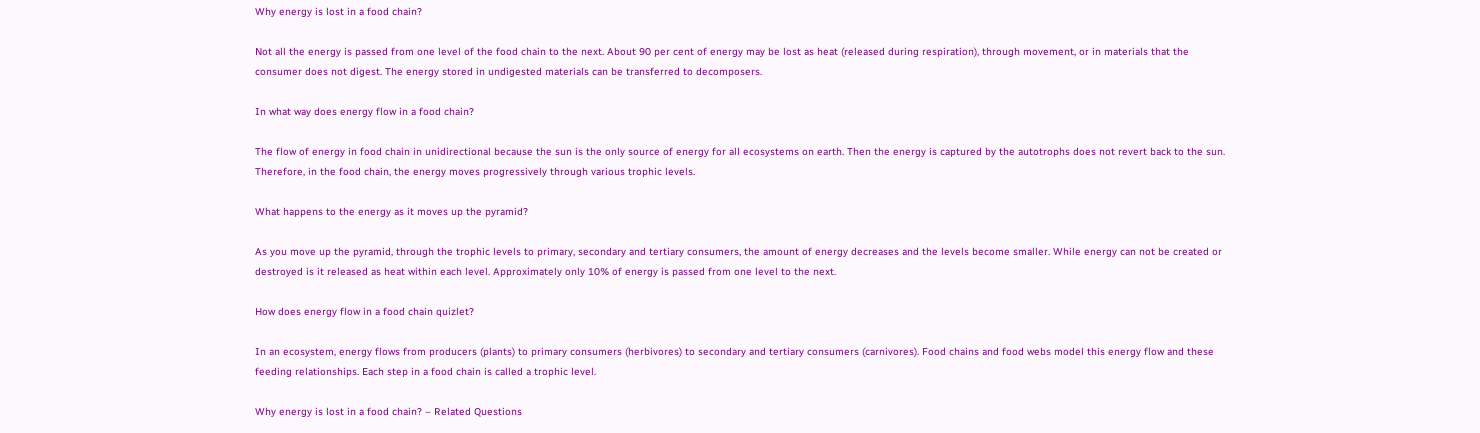Why energy is lost in a food chain?

Not all the energy is passed from one level of the food chain to the next. About 90 per cent of energy may be lost as heat (released during respiration), through movement, or in materials that the consumer does not digest. The energy stored in undigested materials can be transferred to decomposers.

In what way does energy flow in a food chain?

The flow of energy in food chain in unidirectional because the sun is the only source of energy for all ecosystems on earth. Then the energy is captured by the autotrophs does not revert back to the sun. Therefore, in the food chain, the energy moves progressively through various trophic levels.

What happens to the energy as it moves up the pyramid?

As you move up the pyramid, through the trophic levels to primary, secondary and tertiary consumers, the amount of energy decreases and the levels become smaller. While energy can not be created or destroyed is it released as heat within each level. Approximately only 10% of energy is passed from one level to the next.

How does energy flow in a food chain quizlet?

In an ecosystem, energy flows from producers (plants) to primary consumers (herbivores) to secondary and tertiary consumers (carnivores). Food chains and food webs model this energy flow and these feeding relationships. Each step in a food chain is called a trophic level.

Why energy is lost in a food chain? – Related Questions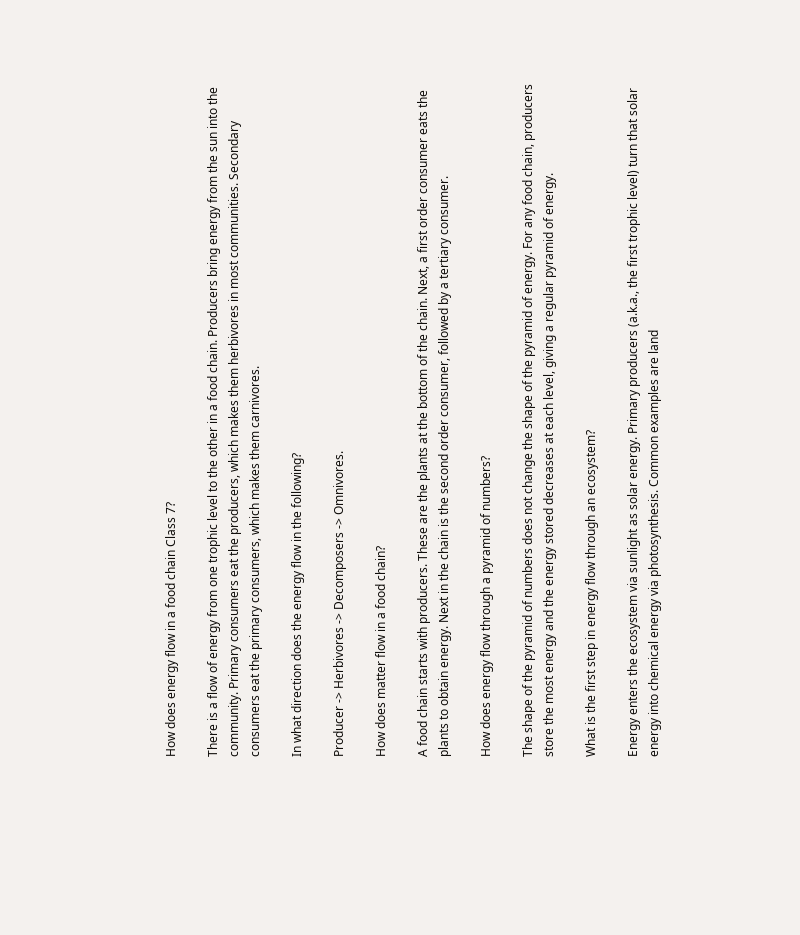How does energy flow in a food chain Class 7?

There is a flow of energy from one trophic level to the other in a food chain. Producers bring energy from the sun into the community. Primary consumers eat the producers, which makes them herbivores in most communities. Secondary consumers eat the primary consumers, which makes them carnivores.

In what direction does the energy flow in the following?

Producer -> Herbivores -> Decomposers -> Omnivores.

How does matter flow in a food chain?

A food chain starts with producers. These are the plants at the bottom of the chain. Next, a first order consumer eats the plants to obtain energy. Next in the chain is the second order consumer, followed by a tertiary consumer.

How does energy flow through a pyramid of numbers?

The shape of the pyramid of numbers does not change the shape of the pyramid of energy. For any food chain, producers store the most energy and the energy stored decreases at each level, giving a regular pyramid of energy.

What is the first step in energy flow through an ecosystem?

Energy enters the ecosystem via sunlight as solar energy. Primary producers (a.k.a., the first trophic level) turn that solar energy into chemical energy via photosynthesis. Common examples are land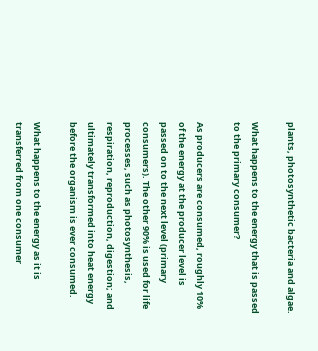plants, photosynthetic bacteria and algae.

What happens to the energy that is passed to the primary consumer?

As producers are consumed, roughly 10% of the energy at the producer level is passed on to the next level (primary consumers). The other 90% is used for life processes, such as photosynthesis, respiration, reproduction, digestion; and ultimately transformed into heat energy before the organism is ever consumed.

What happens to the energy as it is transferred from one consumer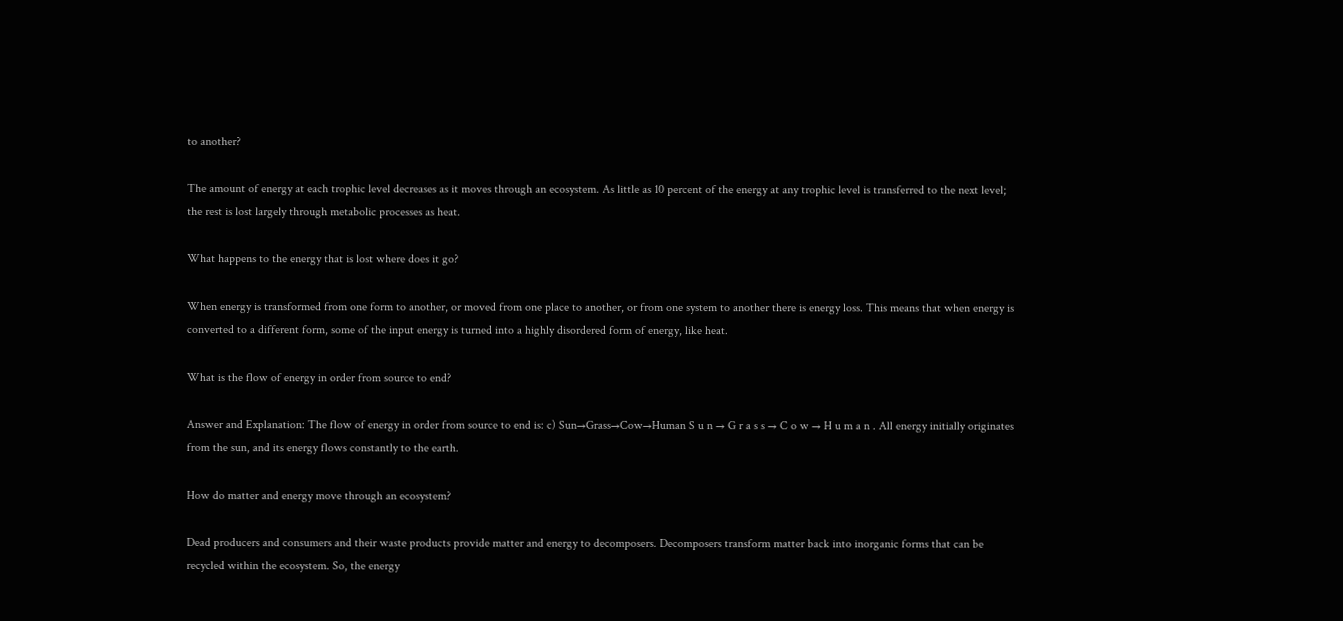to another?

The amount of energy at each trophic level decreases as it moves through an ecosystem. As little as 10 percent of the energy at any trophic level is transferred to the next level; the rest is lost largely through metabolic processes as heat.

What happens to the energy that is lost where does it go?

When energy is transformed from one form to another, or moved from one place to another, or from one system to another there is energy loss. This means that when energy is converted to a different form, some of the input energy is turned into a highly disordered form of energy, like heat.

What is the flow of energy in order from source to end?

Answer and Explanation: The flow of energy in order from source to end is: c) Sun→Grass→Cow→Human S u n → G r a s s → C o w → H u m a n . All energy initially originates from the sun, and its energy flows constantly to the earth.

How do matter and energy move through an ecosystem?

Dead producers and consumers and their waste products provide matter and energy to decomposers. Decomposers transform matter back into inorganic forms that can be recycled within the ecosystem. So, the energy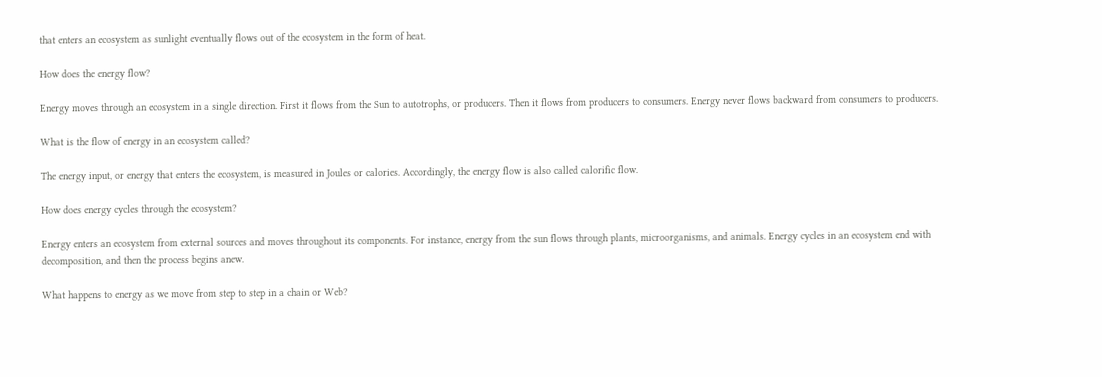that enters an ecosystem as sunlight eventually flows out of the ecosystem in the form of heat.

How does the energy flow?

Energy moves through an ecosystem in a single direction. First it flows from the Sun to autotrophs, or producers. Then it flows from producers to consumers. Energy never flows backward from consumers to producers.

What is the flow of energy in an ecosystem called?

The energy input, or energy that enters the ecosystem, is measured in Joules or calories. Accordingly, the energy flow is also called calorific flow.

How does energy cycles through the ecosystem?

Energy enters an ecosystem from external sources and moves throughout its components. For instance, energy from the sun flows through plants, microorganisms, and animals. Energy cycles in an ecosystem end with decomposition, and then the process begins anew.

What happens to energy as we move from step to step in a chain or Web?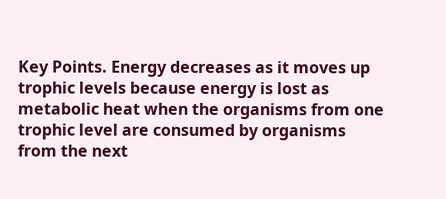Key Points. Energy decreases as it moves up trophic levels because energy is lost as metabolic heat when the organisms from one trophic level are consumed by organisms from the next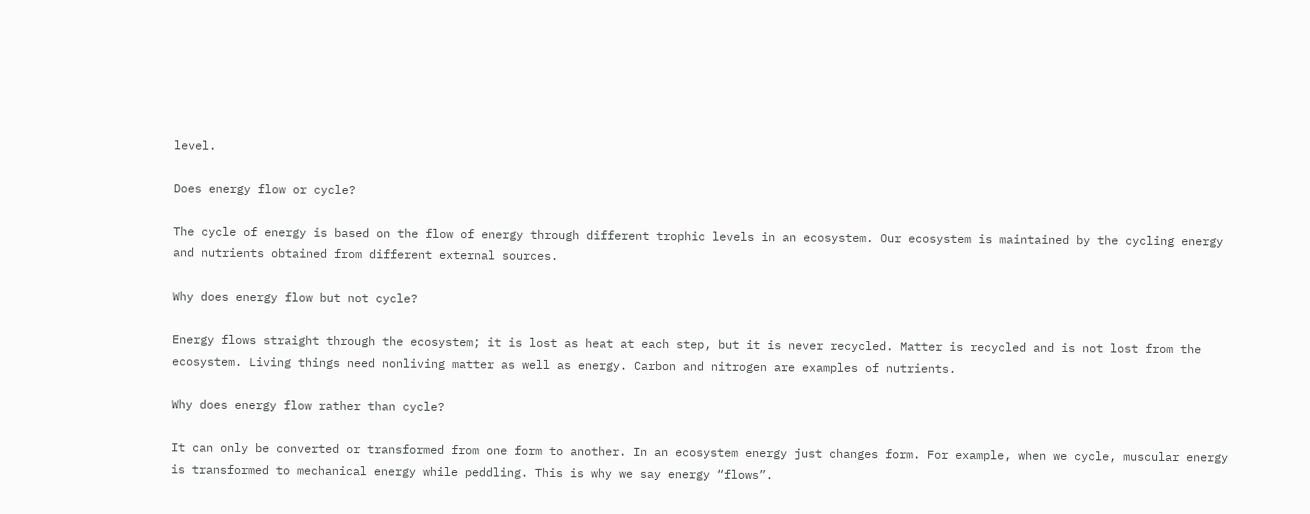level.

Does energy flow or cycle?

The cycle of energy is based on the flow of energy through different trophic levels in an ecosystem. Our ecosystem is maintained by the cycling energy and nutrients obtained from different external sources.

Why does energy flow but not cycle?

Energy flows straight through the ecosystem; it is lost as heat at each step, but it is never recycled. Matter is recycled and is not lost from the ecosystem. Living things need nonliving matter as well as energy. Carbon and nitrogen are examples of nutrients.

Why does energy flow rather than cycle?

It can only be converted or transformed from one form to another. In an ecosystem energy just changes form. For example, when we cycle, muscular energy is transformed to mechanical energy while peddling. This is why we say energy “flows”.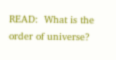READ:  What is the order of universe?